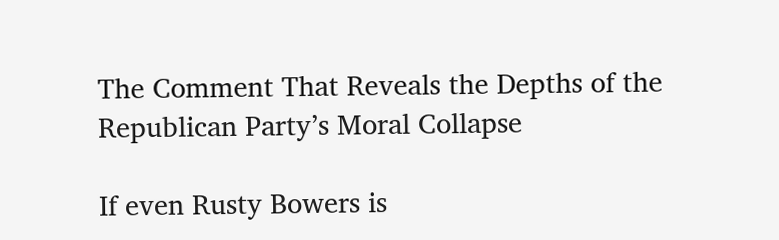The Comment That Reveals the Depths of the Republican Party’s Moral Collapse

If even Rusty Bowers is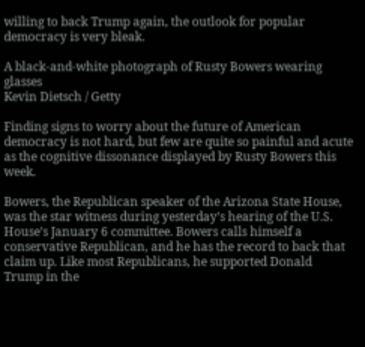willing to back Trump again, the outlook for popular democracy is very bleak.

A black-and-white photograph of Rusty Bowers wearing glasses
Kevin Dietsch / Getty

Finding signs to worry about the future of American democracy is not hard, but few are quite so painful and acute as the cognitive dissonance displayed by Rusty Bowers this week.

Bowers, the Republican speaker of the Arizona State House, was the star witness during yesterday’s hearing of the U.S. House’s January 6 committee. Bowers calls himself a conservative Republican, and he has the record to back that claim up. Like most Republicans, he supported Donald Trump in the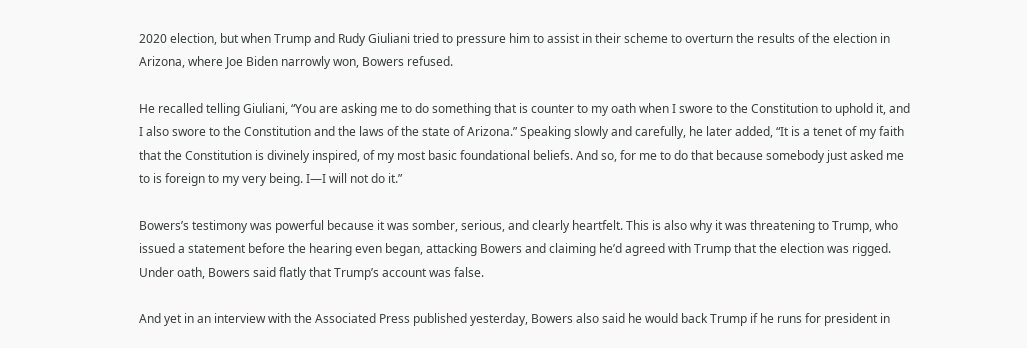2020 election, but when Trump and Rudy Giuliani tried to pressure him to assist in their scheme to overturn the results of the election in Arizona, where Joe Biden narrowly won, Bowers refused.

He recalled telling Giuliani, “You are asking me to do something that is counter to my oath when I swore to the Constitution to uphold it, and I also swore to the Constitution and the laws of the state of Arizona.” Speaking slowly and carefully, he later added, “It is a tenet of my faith that the Constitution is divinely inspired, of my most basic foundational beliefs. And so, for me to do that because somebody just asked me to is foreign to my very being. I—I will not do it.”

Bowers’s testimony was powerful because it was somber, serious, and clearly heartfelt. This is also why it was threatening to Trump, who issued a statement before the hearing even began, attacking Bowers and claiming he’d agreed with Trump that the election was rigged. Under oath, Bowers said flatly that Trump’s account was false.

And yet in an interview with the Associated Press published yesterday, Bowers also said he would back Trump if he runs for president in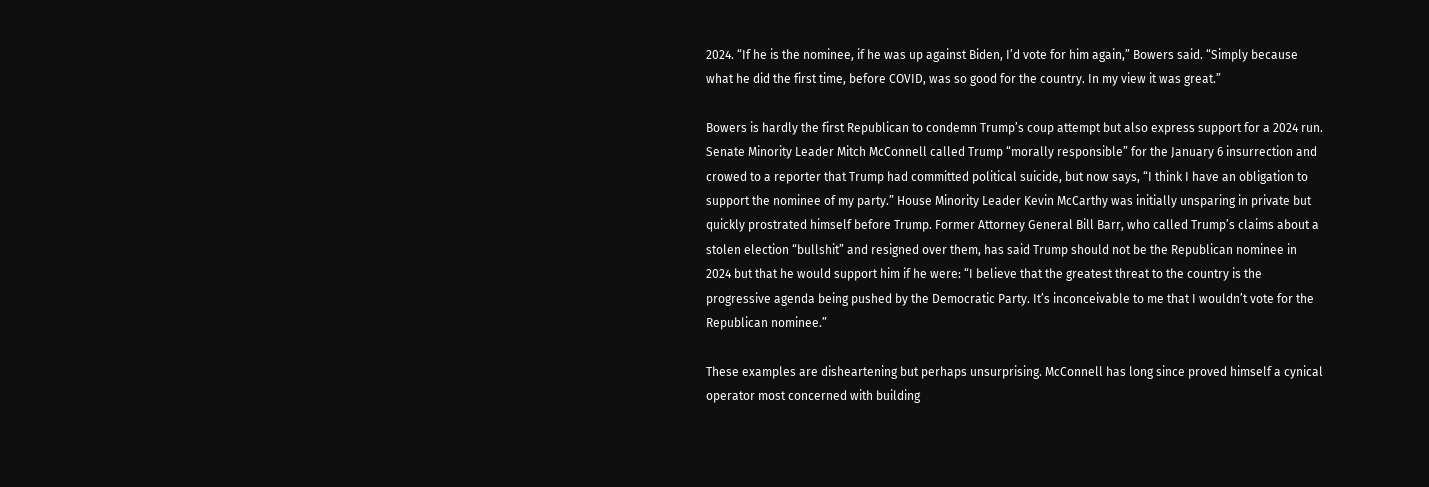2024. “If he is the nominee, if he was up against Biden, I’d vote for him again,” Bowers said. “Simply because what he did the first time, before COVID, was so good for the country. In my view it was great.”

Bowers is hardly the first Republican to condemn Trump’s coup attempt but also express support for a 2024 run. Senate Minority Leader Mitch McConnell called Trump “morally responsible” for the January 6 insurrection and crowed to a reporter that Trump had committed political suicide, but now says, “I think I have an obligation to support the nominee of my party.” House Minority Leader Kevin McCarthy was initially unsparing in private but quickly prostrated himself before Trump. Former Attorney General Bill Barr, who called Trump’s claims about a stolen election “bullshit” and resigned over them, has said Trump should not be the Republican nominee in 2024 but that he would support him if he were: “I believe that the greatest threat to the country is the progressive agenda being pushed by the Democratic Party. It’s inconceivable to me that I wouldn’t vote for the Republican nominee.”

These examples are disheartening but perhaps unsurprising. McConnell has long since proved himself a cynical operator most concerned with building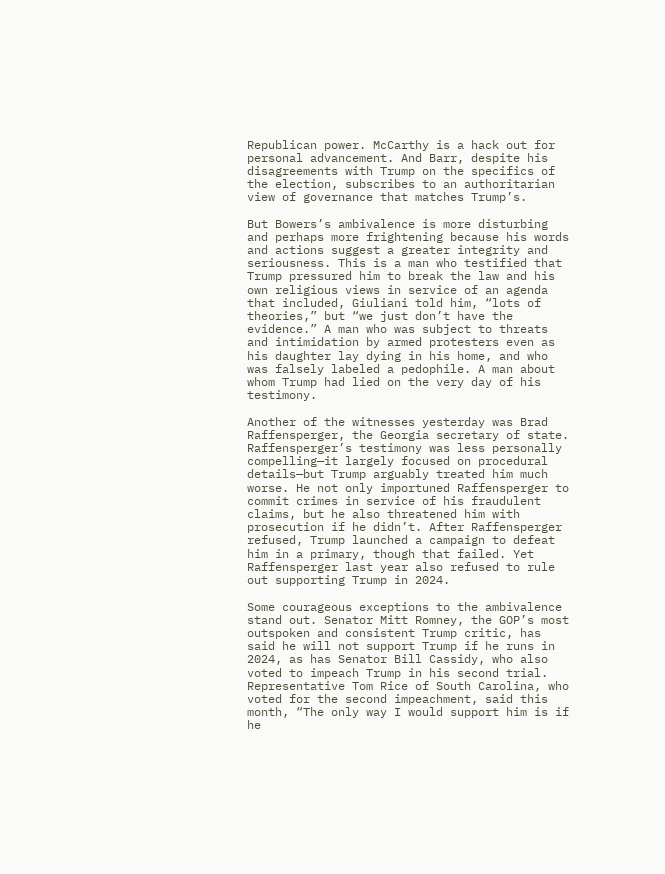Republican power. McCarthy is a hack out for personal advancement. And Barr, despite his disagreements with Trump on the specifics of the election, subscribes to an authoritarian view of governance that matches Trump’s.

But Bowers’s ambivalence is more disturbing and perhaps more frightening because his words and actions suggest a greater integrity and seriousness. This is a man who testified that Trump pressured him to break the law and his own religious views in service of an agenda that included, Giuliani told him, “lots of theories,” but “we just don’t have the evidence.” A man who was subject to threats and intimidation by armed protesters even as his daughter lay dying in his home, and who was falsely labeled a pedophile. A man about whom Trump had lied on the very day of his testimony.

Another of the witnesses yesterday was Brad Raffensperger, the Georgia secretary of state. Raffensperger’s testimony was less personally compelling—it largely focused on procedural details—but Trump arguably treated him much worse. He not only importuned Raffensperger to commit crimes in service of his fraudulent claims, but he also threatened him with prosecution if he didn’t. After Raffensperger refused, Trump launched a campaign to defeat him in a primary, though that failed. Yet Raffensperger last year also refused to rule out supporting Trump in 2024.

Some courageous exceptions to the ambivalence stand out. Senator Mitt Romney, the GOP’s most outspoken and consistent Trump critic, has said he will not support Trump if he runs in 2024, as has Senator Bill Cassidy, who also voted to impeach Trump in his second trial. Representative Tom Rice of South Carolina, who voted for the second impeachment, said this month, “The only way I would support him is if he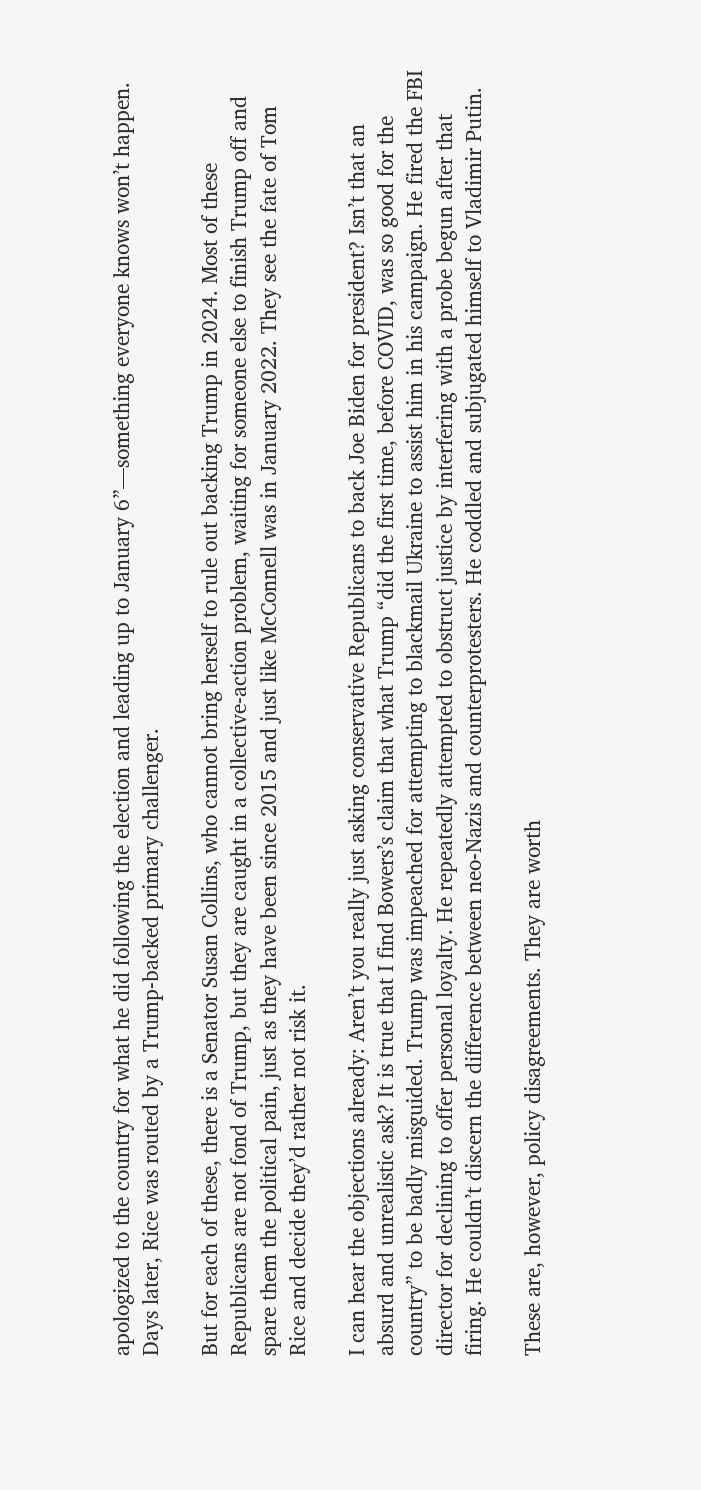apologized to the country for what he did following the election and leading up to January 6”—something everyone knows won’t happen. Days later, Rice was routed by a Trump-backed primary challenger.

But for each of these, there is a Senator Susan Collins, who cannot bring herself to rule out backing Trump in 2024. Most of these Republicans are not fond of Trump, but they are caught in a collective-action problem, waiting for someone else to finish Trump off and spare them the political pain, just as they have been since 2015 and just like McConnell was in January 2022. They see the fate of Tom Rice and decide they’d rather not risk it.

I can hear the objections already: Aren’t you really just asking conservative Republicans to back Joe Biden for president? Isn’t that an absurd and unrealistic ask? It is true that I find Bowers’s claim that what Trump “did the first time, before COVID, was so good for the country” to be badly misguided. Trump was impeached for attempting to blackmail Ukraine to assist him in his campaign. He fired the FBI director for declining to offer personal loyalty. He repeatedly attempted to obstruct justice by interfering with a probe begun after that firing. He couldn’t discern the difference between neo-Nazis and counterprotesters. He coddled and subjugated himself to Vladimir Putin.

These are, however, policy disagreements. They are worth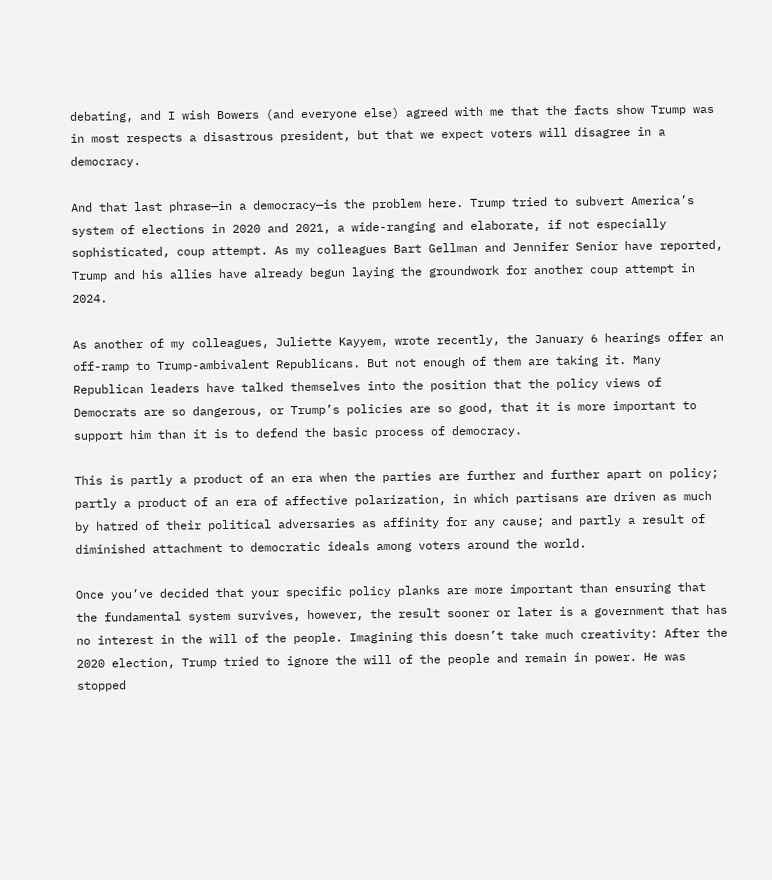debating, and I wish Bowers (and everyone else) agreed with me that the facts show Trump was in most respects a disastrous president, but that we expect voters will disagree in a democracy.

And that last phrase—in a democracy—is the problem here. Trump tried to subvert America’s system of elections in 2020 and 2021, a wide-ranging and elaborate, if not especially sophisticated, coup attempt. As my colleagues Bart Gellman and Jennifer Senior have reported, Trump and his allies have already begun laying the groundwork for another coup attempt in 2024.

As another of my colleagues, Juliette Kayyem, wrote recently, the January 6 hearings offer an off-ramp to Trump-ambivalent Republicans. But not enough of them are taking it. Many Republican leaders have talked themselves into the position that the policy views of Democrats are so dangerous, or Trump’s policies are so good, that it is more important to support him than it is to defend the basic process of democracy.

This is partly a product of an era when the parties are further and further apart on policy; partly a product of an era of affective polarization, in which partisans are driven as much by hatred of their political adversaries as affinity for any cause; and partly a result of diminished attachment to democratic ideals among voters around the world.

Once you’ve decided that your specific policy planks are more important than ensuring that the fundamental system survives, however, the result sooner or later is a government that has no interest in the will of the people. Imagining this doesn’t take much creativity: After the 2020 election, Trump tried to ignore the will of the people and remain in power. He was stopped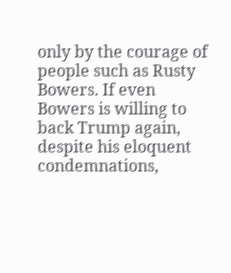only by the courage of people such as Rusty Bowers. If even Bowers is willing to back Trump again, despite his eloquent condemnations,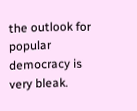the outlook for popular democracy is very bleak.